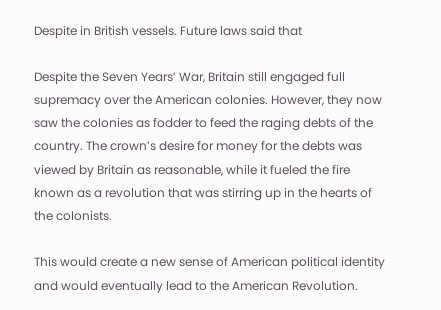Despite in British vessels. Future laws said that

Despite the Seven Years’ War, Britain still engaged full supremacy over the American colonies. However, they now saw the colonies as fodder to feed the raging debts of the country. The crown’s desire for money for the debts was viewed by Britain as reasonable, while it fueled the fire known as a revolution that was stirring up in the hearts of the colonists.

This would create a new sense of American political identity and would eventually lead to the American Revolution.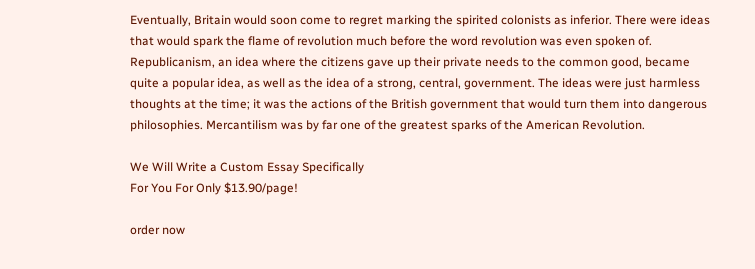Eventually, Britain would soon come to regret marking the spirited colonists as inferior. There were ideas that would spark the flame of revolution much before the word revolution was even spoken of. Republicanism, an idea where the citizens gave up their private needs to the common good, became quite a popular idea, as well as the idea of a strong, central, government. The ideas were just harmless thoughts at the time; it was the actions of the British government that would turn them into dangerous philosophies. Mercantilism was by far one of the greatest sparks of the American Revolution.

We Will Write a Custom Essay Specifically
For You For Only $13.90/page!

order now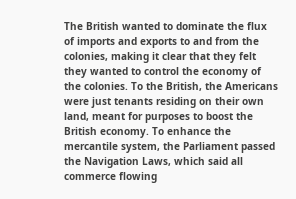The British wanted to dominate the flux of imports and exports to and from the colonies, making it clear that they felt they wanted to control the economy of the colonies. To the British, the Americans were just tenants residing on their own land, meant for purposes to boost the British economy. To enhance the mercantile system, the Parliament passed the Navigation Laws, which said all commerce flowing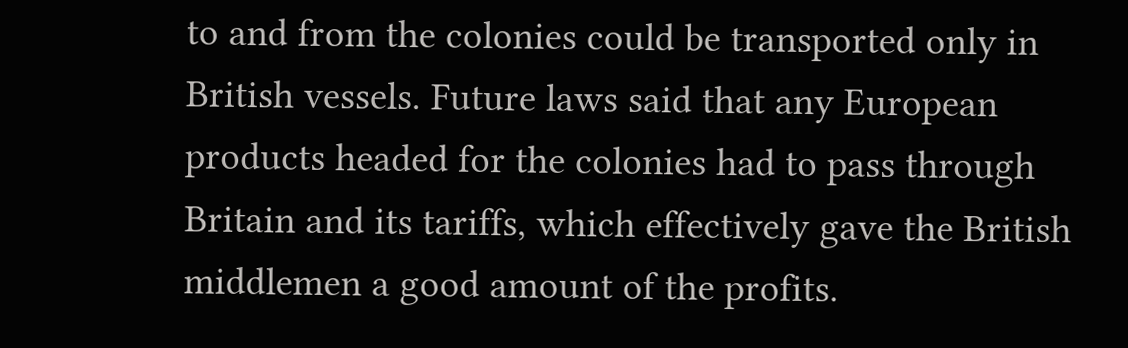to and from the colonies could be transported only in British vessels. Future laws said that any European products headed for the colonies had to pass through Britain and its tariffs, which effectively gave the British middlemen a good amount of the profits.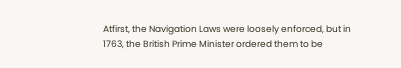Atfirst, the Navigation Laws were loosely enforced, but in 1763, the British Prime Minister ordered them to be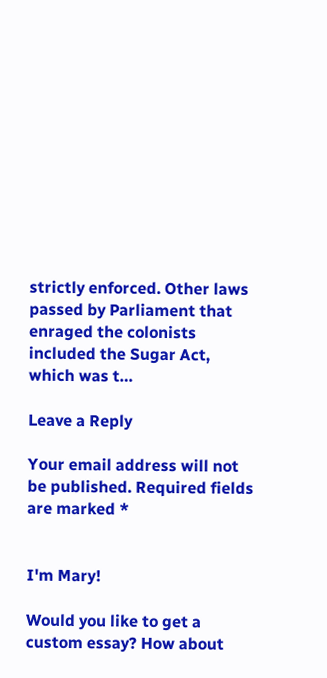strictly enforced. Other laws passed by Parliament that enraged the colonists included the Sugar Act, which was t…

Leave a Reply

Your email address will not be published. Required fields are marked *


I'm Mary!

Would you like to get a custom essay? How about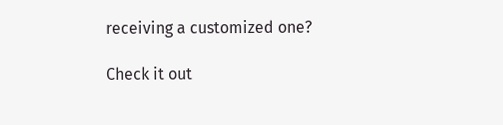receiving a customized one?

Check it out